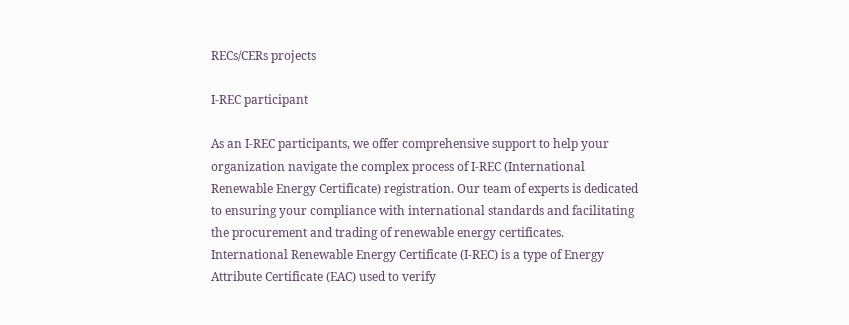RECs/CERs projects

I-REC participant

As an I-REC participants, we offer comprehensive support to help your organization navigate the complex process of I-REC (International Renewable Energy Certificate) registration. Our team of experts is dedicated to ensuring your compliance with international standards and facilitating the procurement and trading of renewable energy certificates.
International Renewable Energy Certificate (I-REC) is a type of Energy Attribute Certificate (EAC) used to verify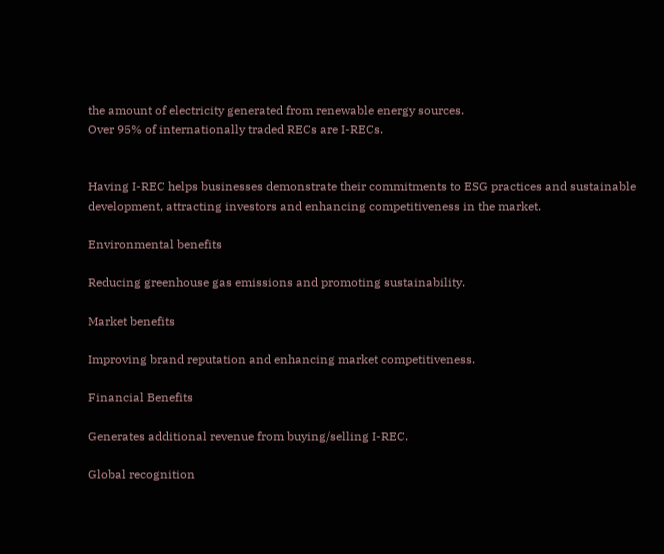the amount of electricity generated from renewable energy sources.
Over 95% of internationally traded RECs are I-RECs.


Having I-REC helps businesses demonstrate their commitments to ESG practices and sustainable development, attracting investors and enhancing competitiveness in the market.

Environmental benefits

Reducing greenhouse gas emissions and promoting sustainability.

Market benefits

Improving brand reputation and enhancing market competitiveness.

Financial Benefits

Generates additional revenue from buying/selling I-REC.

Global recognition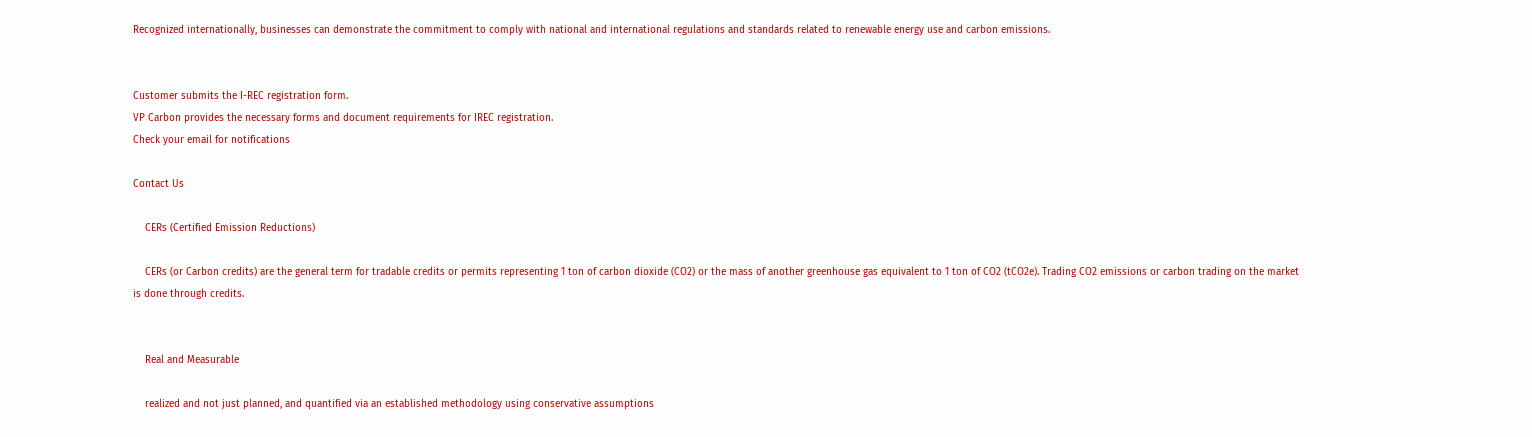Recognized internationally, businesses can demonstrate the commitment to comply with national and international regulations and standards related to renewable energy use and carbon emissions.


Customer submits the I-REC registration form.
VP Carbon provides the necessary forms and document requirements for IREC registration.
Check your email for notifications

Contact Us

    CERs (Certified Emission Reductions)

    CERs (or Carbon credits) are the general term for tradable credits or permits representing 1 ton of carbon dioxide (CO2) or the mass of another greenhouse gas equivalent to 1 ton of CO2 (tCO2e). Trading CO2 emissions or carbon trading on the market is done through credits.


    Real and Measurable

    realized and not just planned, and quantified via an established methodology using conservative assumptions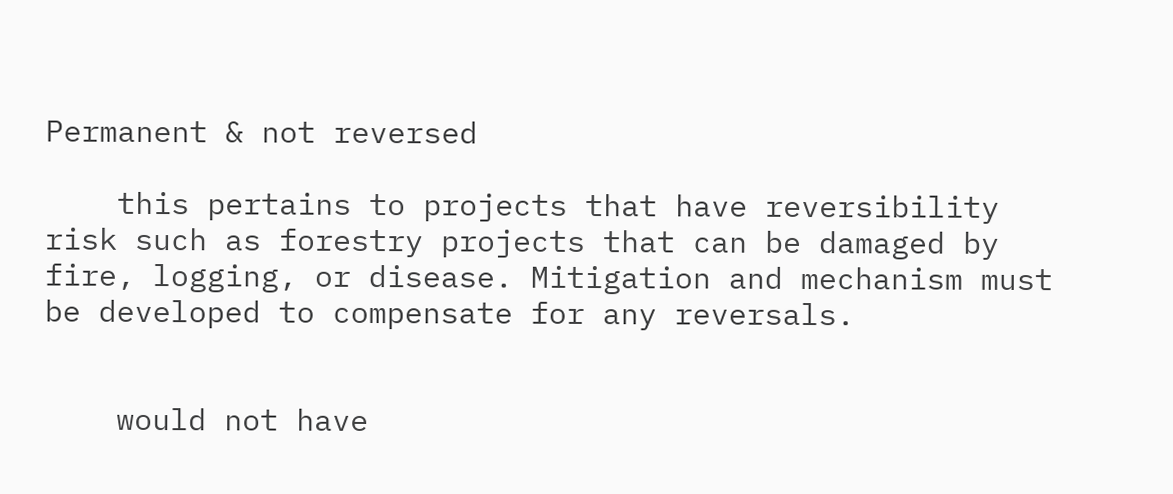Permanent & not reversed

    this pertains to projects that have reversibility risk such as forestry projects that can be damaged by fire, logging, or disease. Mitigation and mechanism must be developed to compensate for any reversals.


    would not have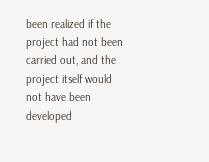been realized if the project had not been carried out, and the project itself would not have been developed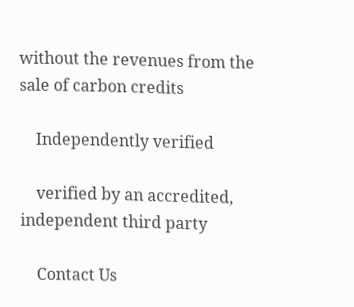without the revenues from the sale of carbon credits

    Independently verified

    verified by an accredited, independent third party

    Contact Us